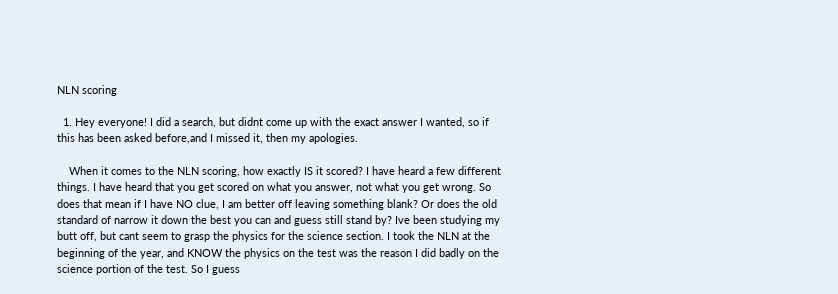NLN scoring

  1. Hey everyone! I did a search, but didnt come up with the exact answer I wanted, so if this has been asked before,and I missed it, then my apologies.

    When it comes to the NLN scoring, how exactly IS it scored? I have heard a few different things. I have heard that you get scored on what you answer, not what you get wrong. So does that mean if I have NO clue, I am better off leaving something blank? Or does the old standard of narrow it down the best you can and guess still stand by? Ive been studying my butt off, but cant seem to grasp the physics for the science section. I took the NLN at the beginning of the year, and KNOW the physics on the test was the reason I did badly on the science portion of the test. So I guess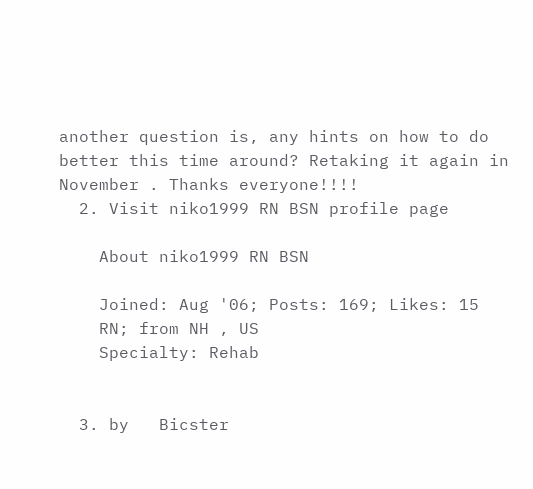another question is, any hints on how to do better this time around? Retaking it again in November . Thanks everyone!!!!
  2. Visit niko1999 RN BSN profile page

    About niko1999 RN BSN

    Joined: Aug '06; Posts: 169; Likes: 15
    RN; from NH , US
    Specialty: Rehab


  3. by   Bicster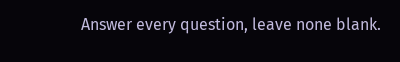Answer every question, leave none blank.